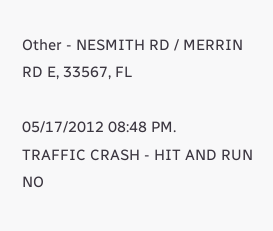Other - NESMITH RD / MERRIN RD E, 33567, FL

05/17/2012 08:48 PM.
TRAFFIC CRASH - HIT AND RUN NO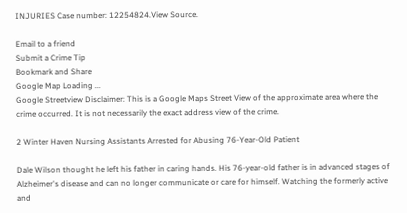INJURIES Case number: 12254824.View Source.

Email to a friend
Submit a Crime Tip
Bookmark and Share
Google Map Loading ...
Google Streetview Disclaimer: This is a Google Maps Street View of the approximate area where the crime occurred. It is not necessarily the exact address view of the crime.

2 Winter Haven Nursing Assistants Arrested for Abusing 76-Year-Old Patient

Dale Wilson thought he left his father in caring hands. His 76-year-old father is in advanced stages of Alzheimer's disease and can no longer communicate or care for himself. Watching the formerly active and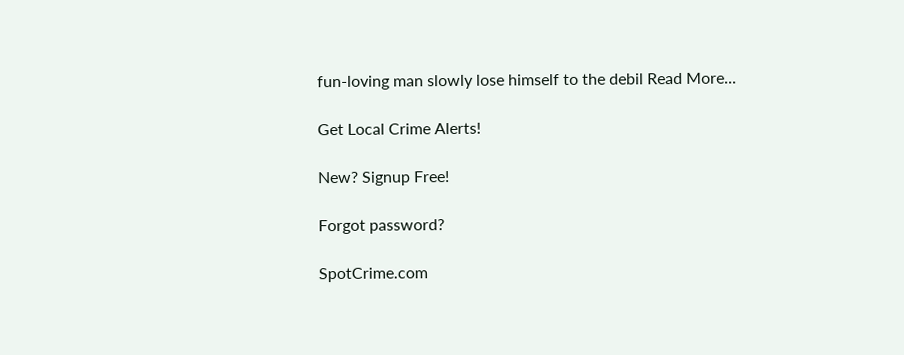fun-loving man slowly lose himself to the debil Read More...

Get Local Crime Alerts!

New? Signup Free!

Forgot password?

SpotCrime.com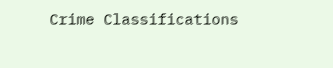Crime Classifications